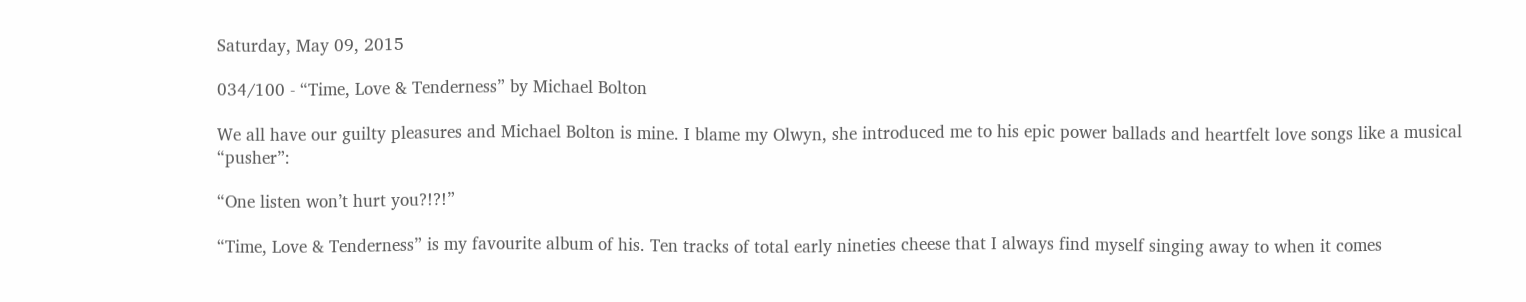Saturday, May 09, 2015

034/100 - “Time, Love & Tenderness” by Michael Bolton

We all have our guilty pleasures and Michael Bolton is mine. I blame my Olwyn, she introduced me to his epic power ballads and heartfelt love songs like a musical “pusher”:

“One listen won’t hurt you?!?!”

“Time, Love & Tenderness” is my favourite album of his. Ten tracks of total early nineties cheese that I always find myself singing away to when it comes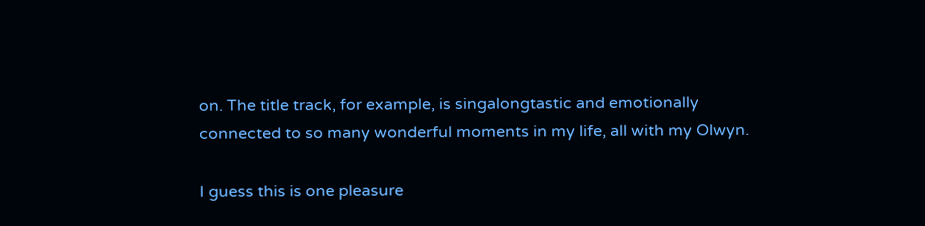on. The title track, for example, is singalongtastic and emotionally connected to so many wonderful moments in my life, all with my Olwyn.

I guess this is one pleasure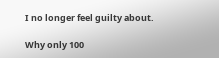I no longer feel guilty about.

Why only 100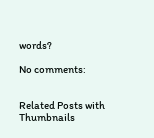words?

No comments:


Related Posts with Thumbnails